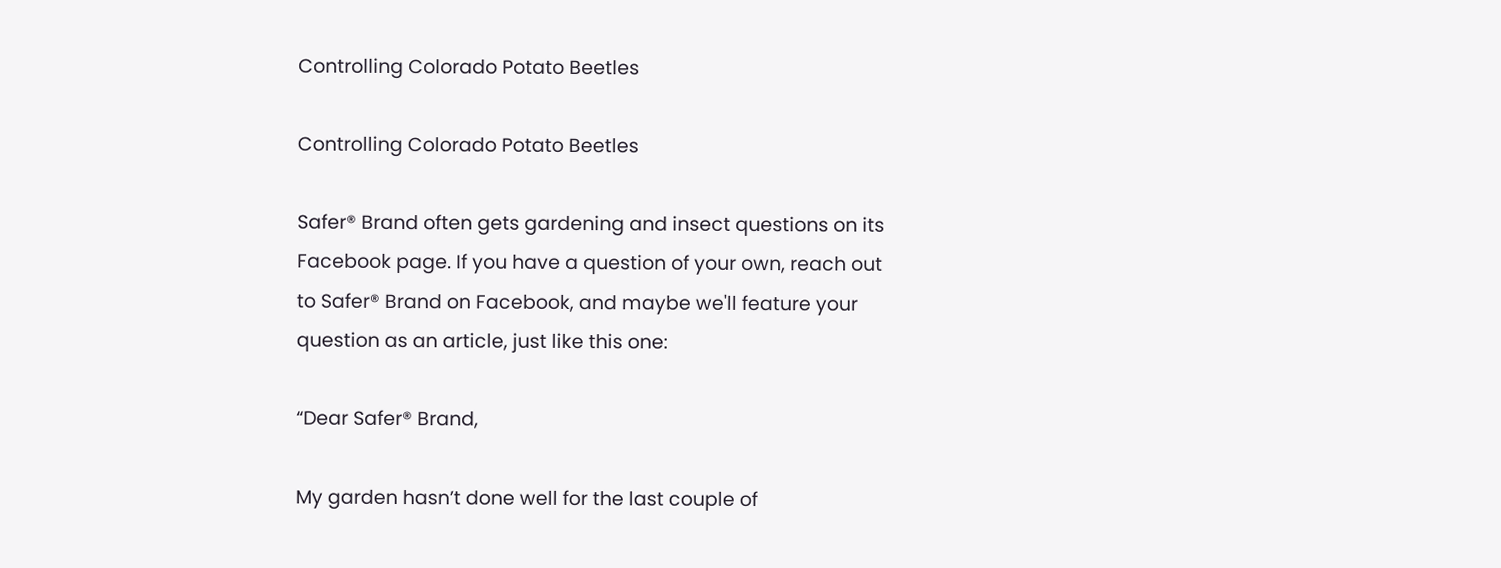Controlling Colorado Potato Beetles

Controlling Colorado Potato Beetles

Safer® Brand often gets gardening and insect questions on its Facebook page. If you have a question of your own, reach out to Safer® Brand on Facebook, and maybe we'll feature your question as an article, just like this one:

“Dear Safer® Brand,

My garden hasn’t done well for the last couple of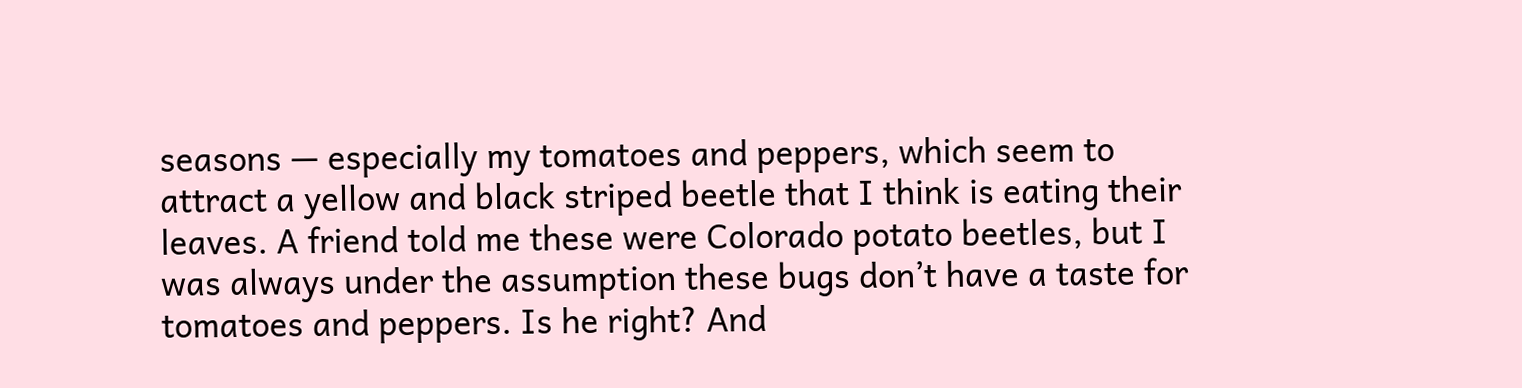seasons — especially my tomatoes and peppers, which seem to attract a yellow and black striped beetle that I think is eating their leaves. A friend told me these were Colorado potato beetles, but I was always under the assumption these bugs don’t have a taste for tomatoes and peppers. Is he right? And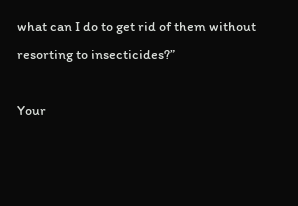what can I do to get rid of them without resorting to insecticides?”

Your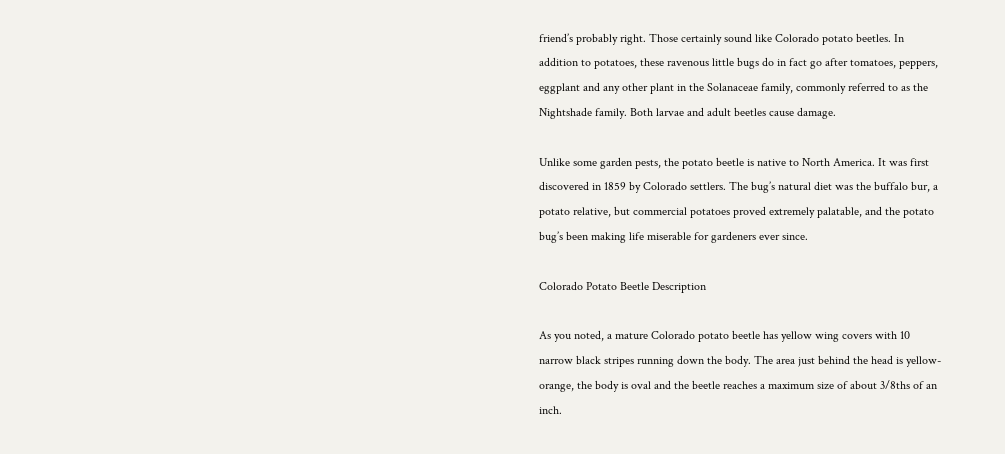friend’s probably right. Those certainly sound like Colorado potato beetles. In addition to potatoes, these ravenous little bugs do in fact go after tomatoes, peppers, eggplant and any other plant in the Solanaceae family, commonly referred to as the Nightshade family. Both larvae and adult beetles cause damage.

Unlike some garden pests, the potato beetle is native to North America. It was first discovered in 1859 by Colorado settlers. The bug’s natural diet was the buffalo bur, a potato relative, but commercial potatoes proved extremely palatable, and the potato bug’s been making life miserable for gardeners ever since.

Colorado Potato Beetle Description

As you noted, a mature Colorado potato beetle has yellow wing covers with 10 narrow black stripes running down the body. The area just behind the head is yellow-orange, the body is oval and the beetle reaches a maximum size of about 3/8ths of an inch.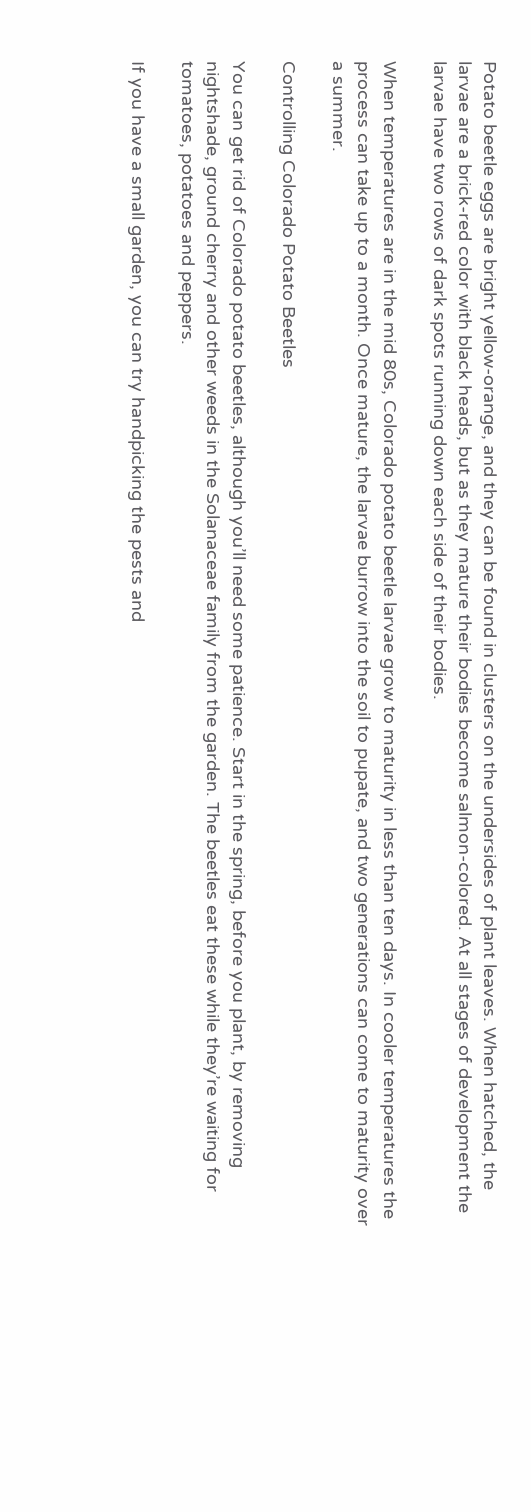Potato beetle eggs are bright yellow-orange, and they can be found in clusters on the undersides of plant leaves. When hatched, the larvae are a brick-red color with black heads, but as they mature their bodies become salmon-colored. At all stages of development the larvae have two rows of dark spots running down each side of their bodies.

When temperatures are in the mid 80s, Colorado potato beetle larvae grow to maturity in less than ten days. In cooler temperatures the process can take up to a month. Once mature, the larvae burrow into the soil to pupate, and two generations can come to maturity over a summer.

Controlling Colorado Potato Beetles

You can get rid of Colorado potato beetles, although you’ll need some patience. Start in the spring, before you plant, by removing nightshade, ground cherry and other weeds in the Solanaceae family from the garden. The beetles eat these while they’re waiting for tomatoes, potatoes and peppers.

If you have a small garden, you can try handpicking the pests and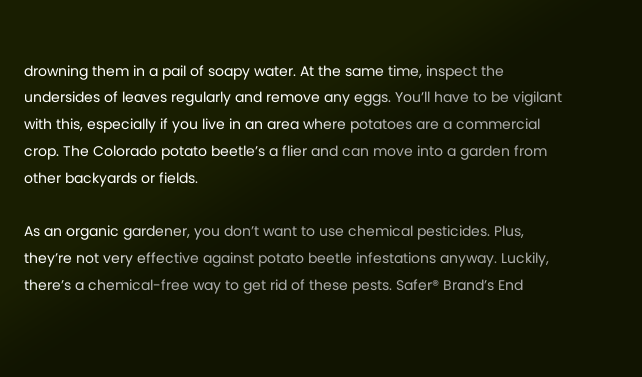drowning them in a pail of soapy water. At the same time, inspect the undersides of leaves regularly and remove any eggs. You’ll have to be vigilant with this, especially if you live in an area where potatoes are a commercial crop. The Colorado potato beetle’s a flier and can move into a garden from other backyards or fields.

As an organic gardener, you don’t want to use chemical pesticides. Plus, they’re not very effective against potato beetle infestations anyway. Luckily, there’s a chemical-free way to get rid of these pests. Safer® Brand’s End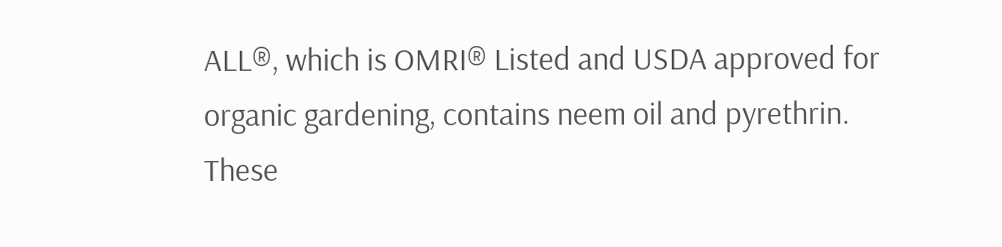ALL®, which is OMRI® Listed and USDA approved for organic gardening, contains neem oil and pyrethrin. These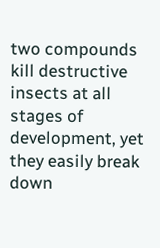two compounds kill destructive insects at all stages of development, yet they easily break down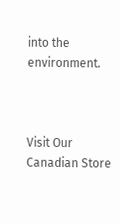into the environment.



Visit Our
Canadian Store